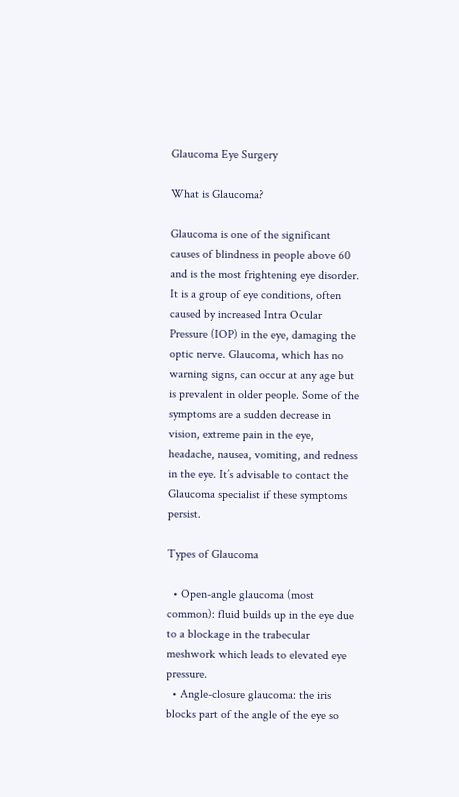Glaucoma Eye Surgery

What is Glaucoma?

Glaucoma is one of the significant causes of blindness in people above 60 and is the most frightening eye disorder. It is a group of eye conditions, often caused by increased Intra Ocular Pressure (IOP) in the eye, damaging the optic nerve. Glaucoma, which has no warning signs, can occur at any age but is prevalent in older people. Some of the symptoms are a sudden decrease in vision, extreme pain in the eye, headache, nausea, vomiting, and redness in the eye. It’s advisable to contact the Glaucoma specialist if these symptoms persist.

Types of Glaucoma

  • Open-angle glaucoma (most common): fluid builds up in the eye due to a blockage in the trabecular meshwork which leads to elevated eye pressure.
  • Angle-closure glaucoma: the iris blocks part of the angle of the eye so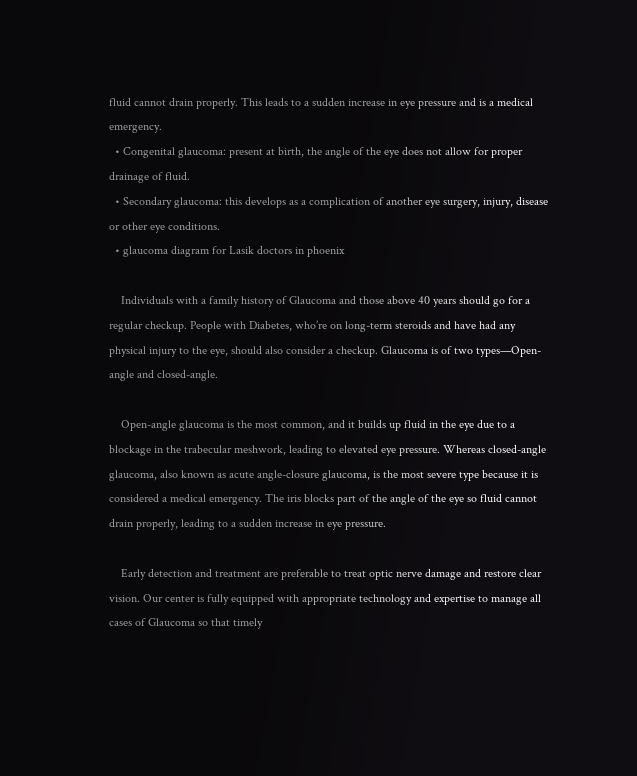fluid cannot drain properly. This leads to a sudden increase in eye pressure and is a medical emergency.
  • Congenital glaucoma: present at birth, the angle of the eye does not allow for proper drainage of fluid.
  • Secondary glaucoma: this develops as a complication of another eye surgery, injury, disease or other eye conditions.
  • glaucoma diagram for Lasik doctors in phoenix

    Individuals with a family history of Glaucoma and those above 40 years should go for a regular checkup. People with Diabetes, who’re on long-term steroids and have had any physical injury to the eye, should also consider a checkup. Glaucoma is of two types—Open-angle and closed-angle.

    Open-angle glaucoma is the most common, and it builds up fluid in the eye due to a blockage in the trabecular meshwork, leading to elevated eye pressure. Whereas closed-angle glaucoma, also known as acute angle-closure glaucoma, is the most severe type because it is considered a medical emergency. The iris blocks part of the angle of the eye so fluid cannot drain properly, leading to a sudden increase in eye pressure.

    Early detection and treatment are preferable to treat optic nerve damage and restore clear vision. Our center is fully equipped with appropriate technology and expertise to manage all cases of Glaucoma so that timely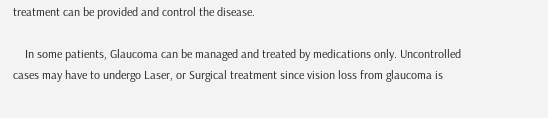treatment can be provided and control the disease.

    In some patients, Glaucoma can be managed and treated by medications only. Uncontrolled cases may have to undergo Laser, or Surgical treatment since vision loss from glaucoma is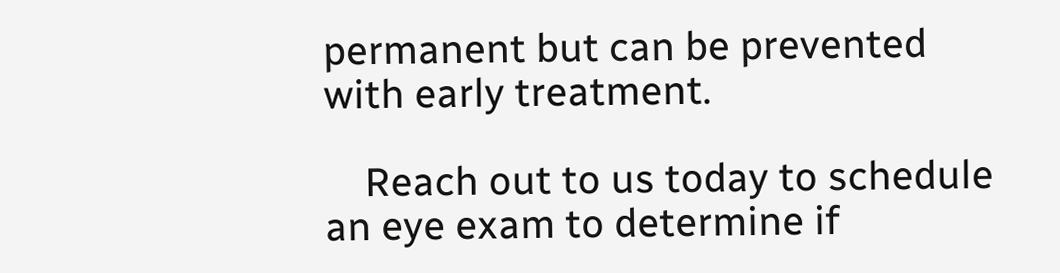permanent but can be prevented with early treatment.

    Reach out to us today to schedule an eye exam to determine if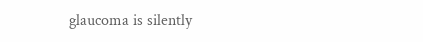glaucoma is silently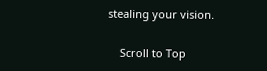stealing your vision.

    Scroll to Top